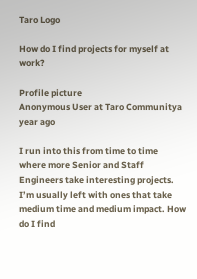Taro Logo

How do I find projects for myself at work?

Profile picture
Anonymous User at Taro Communitya year ago

I run into this from time to time where more Senior and Staff Engineers take interesting projects. I’m usually left with ones that take medium time and medium impact. How do I find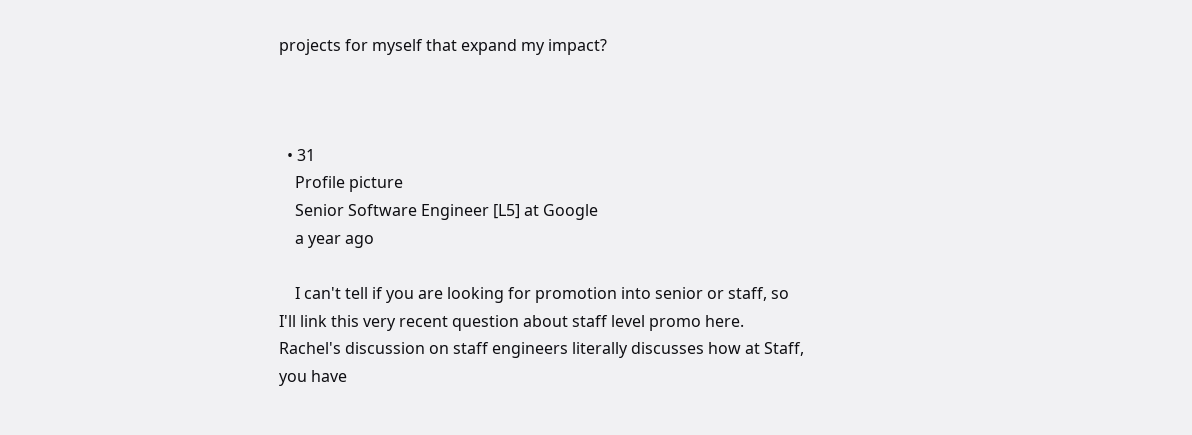projects for myself that expand my impact?



  • 31
    Profile picture
    Senior Software Engineer [L5] at Google
    a year ago

    I can't tell if you are looking for promotion into senior or staff, so I'll link this very recent question about staff level promo here. Rachel's discussion on staff engineers literally discusses how at Staff, you have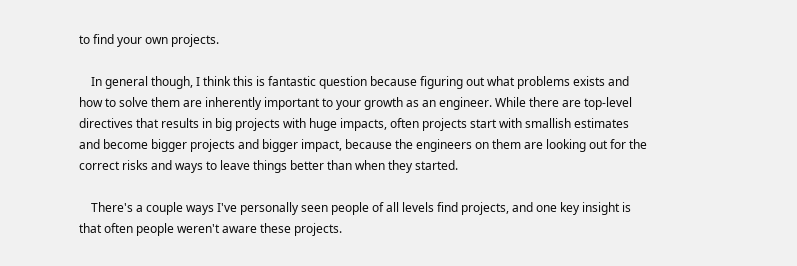to find your own projects.

    In general though, I think this is fantastic question because figuring out what problems exists and how to solve them are inherently important to your growth as an engineer. While there are top-level directives that results in big projects with huge impacts, often projects start with smallish estimates and become bigger projects and bigger impact, because the engineers on them are looking out for the correct risks and ways to leave things better than when they started.

    There's a couple ways I've personally seen people of all levels find projects, and one key insight is that often people weren't aware these projects.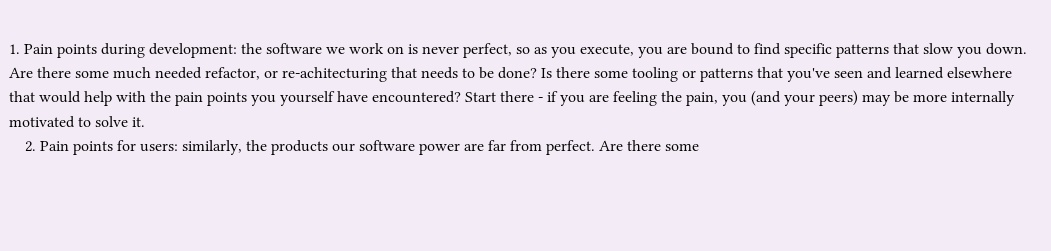1. Pain points during development: the software we work on is never perfect, so as you execute, you are bound to find specific patterns that slow you down. Are there some much needed refactor, or re-achitecturing that needs to be done? Is there some tooling or patterns that you've seen and learned elsewhere that would help with the pain points you yourself have encountered? Start there - if you are feeling the pain, you (and your peers) may be more internally motivated to solve it.
    2. Pain points for users: similarly, the products our software power are far from perfect. Are there some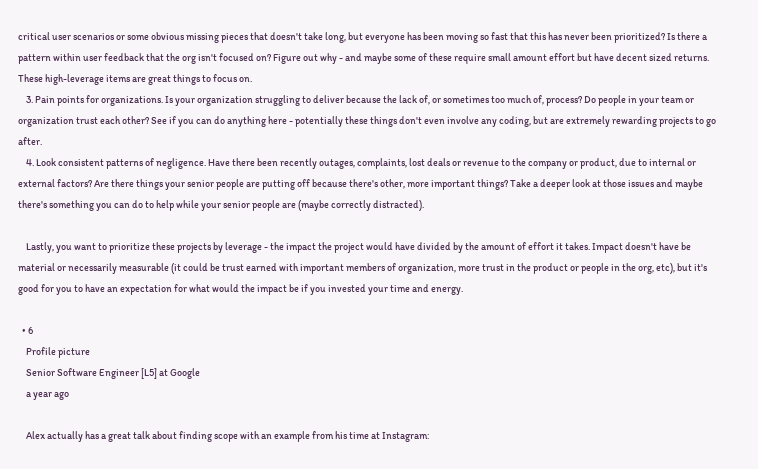critical user scenarios or some obvious missing pieces that doesn't take long, but everyone has been moving so fast that this has never been prioritized? Is there a pattern within user feedback that the org isn't focused on? Figure out why - and maybe some of these require small amount effort but have decent sized returns. These high-leverage items are great things to focus on.
    3. Pain points for organizations. Is your organization struggling to deliver because the lack of, or sometimes too much of, process? Do people in your team or organization trust each other? See if you can do anything here - potentially these things don't even involve any coding, but are extremely rewarding projects to go after.
    4. Look consistent patterns of negligence. Have there been recently outages, complaints, lost deals or revenue to the company or product, due to internal or external factors? Are there things your senior people are putting off because there's other, more important things? Take a deeper look at those issues and maybe there's something you can do to help while your senior people are (maybe correctly distracted).

    Lastly, you want to prioritize these projects by leverage - the impact the project would have divided by the amount of effort it takes. Impact doesn't have be material or necessarily measurable (it could be trust earned with important members of organization, more trust in the product or people in the org, etc), but it's good for you to have an expectation for what would the impact be if you invested your time and energy.

  • 6
    Profile picture
    Senior Software Engineer [L5] at Google
    a year ago

    Alex actually has a great talk about finding scope with an example from his time at Instagram: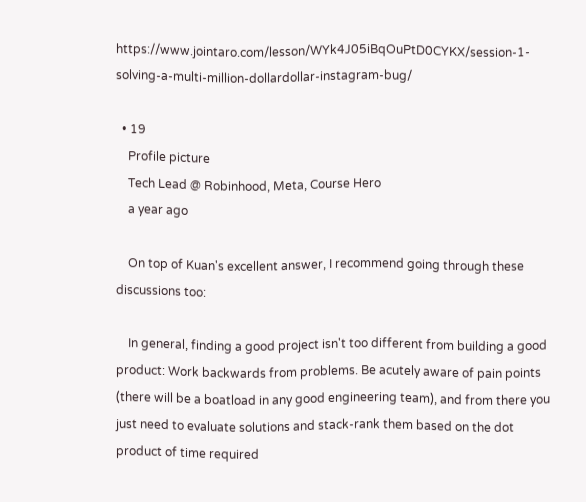https://www.jointaro.com/lesson/WYk4J05iBqOuPtD0CYKX/session-1-solving-a-multi-million-dollardollar-instagram-bug/

  • 19
    Profile picture
    Tech Lead @ Robinhood, Meta, Course Hero
    a year ago

    On top of Kuan's excellent answer, I recommend going through these discussions too:

    In general, finding a good project isn't too different from building a good product: Work backwards from problems. Be acutely aware of pain points (there will be a boatload in any good engineering team), and from there you just need to evaluate solutions and stack-rank them based on the dot product of time required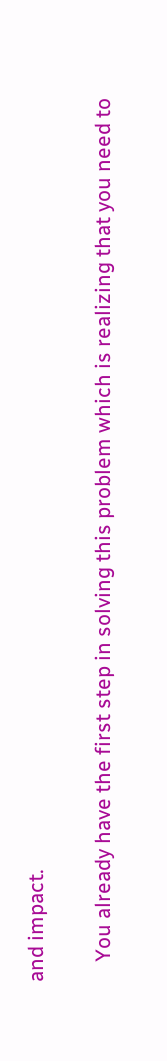and impact.

    You already have the first step in solving this problem which is realizing that you need to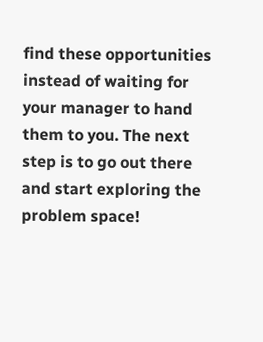find these opportunities instead of waiting for your manager to hand them to you. The next step is to go out there and start exploring the problem space!